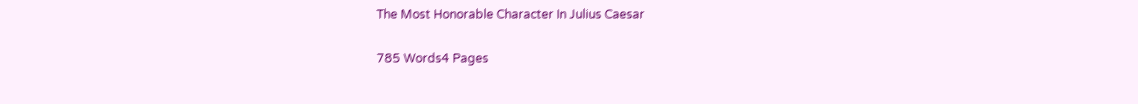The Most Honorable Character In Julius Caesar

785 Words4 Pages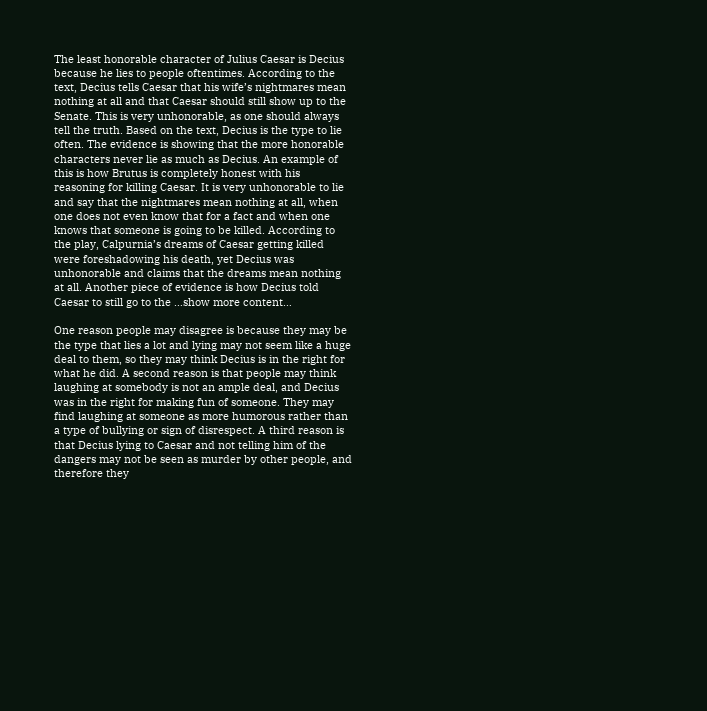The least honorable character of Julius Caesar is Decius because he lies to people oftentimes. According to the text, Decius tells Caesar that his wife’s nightmares mean nothing at all and that Caesar should still show up to the Senate. This is very unhonorable, as one should always tell the truth. Based on the text, Decius is the type to lie often. The evidence is showing that the more honorable characters never lie as much as Decius. An example of this is how Brutus is completely honest with his reasoning for killing Caesar. It is very unhonorable to lie and say that the nightmares mean nothing at all, when one does not even know that for a fact and when one knows that someone is going to be killed. According to the play, Calpurnia’s dreams of Caesar getting killed were foreshadowing his death, yet Decius was unhonorable and claims that the dreams mean nothing at all. Another piece of evidence is how Decius told Caesar to still go to the …show more content…

One reason people may disagree is because they may be the type that lies a lot and lying may not seem like a huge deal to them, so they may think Decius is in the right for what he did. A second reason is that people may think laughing at somebody is not an ample deal, and Decius was in the right for making fun of someone. They may find laughing at someone as more humorous rather than a type of bullying or sign of disrespect. A third reason is that Decius lying to Caesar and not telling him of the dangers may not be seen as murder by other people, and therefore they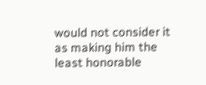would not consider it as making him the least honorable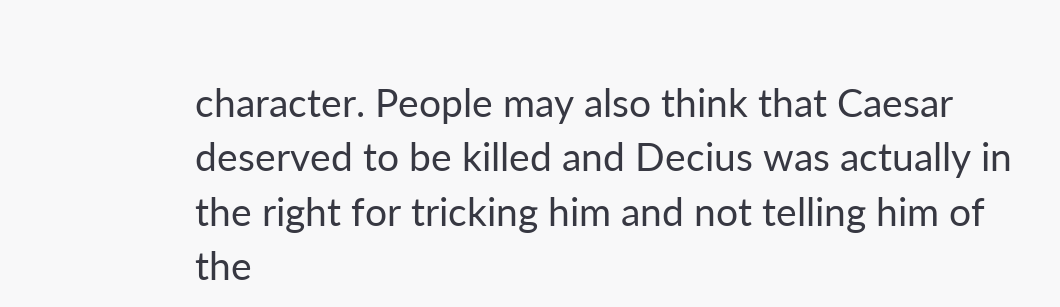character. People may also think that Caesar deserved to be killed and Decius was actually in the right for tricking him and not telling him of the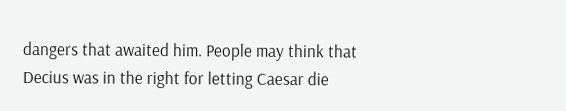dangers that awaited him. People may think that Decius was in the right for letting Caesar die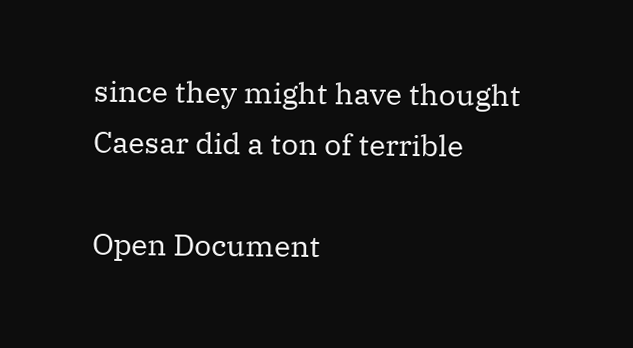since they might have thought Caesar did a ton of terrible

Open Document